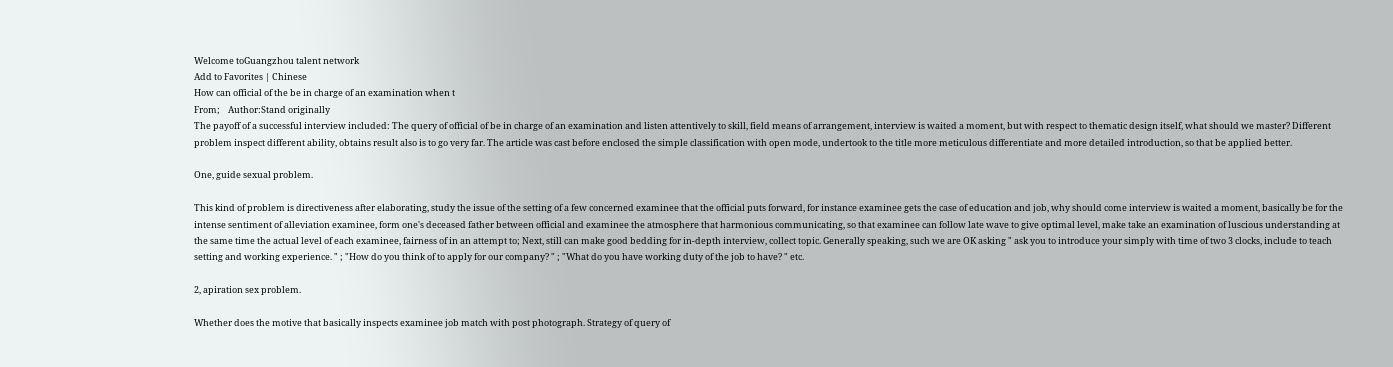Welcome toGuangzhou talent network
Add to Favorites | Chinese
How can official of the be in charge of an examination when t
From;    Author:Stand originally
The payoff of a successful interview included: The query of official of be in charge of an examination and listen attentively to skill, field means of arrangement, interview is waited a moment, but with respect to thematic design itself, what should we master? Different problem inspect different ability, obtains result also is to go very far. The article was cast before enclosed the simple classification with open mode, undertook to the title more meticulous differentiate and more detailed introduction, so that be applied better.

One, guide sexual problem.

This kind of problem is directiveness after elaborating, study the issue of the setting of a few concerned examinee that the official puts forward, for instance examinee gets the case of education and job, why should come interview is waited a moment, basically be for the intense sentiment of alleviation examinee, form one's deceased father between official and examinee the atmosphere that harmonious communicating, so that examinee can follow late wave to give optimal level, make take an examination of luscious understanding at the same time the actual level of each examinee, fairness of in an attempt to; Next, still can make good bedding for in-depth interview, collect topic. Generally speaking, such we are OK asking " ask you to introduce your simply with time of two 3 clocks, include to teach setting and working experience. " ; "How do you think of to apply for our company? " ; "What do you have working duty of the job to have? " etc.

2, apiration sex problem.

Whether does the motive that basically inspects examinee job match with post photograph. Strategy of query of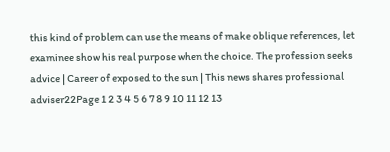this kind of problem can use the means of make oblique references, let examinee show his real purpose when the choice. The profession seeks advice | Career of exposed to the sun | This news shares professional adviser22Page 1 2 3 4 5 6 7 8 9 10 11 12 13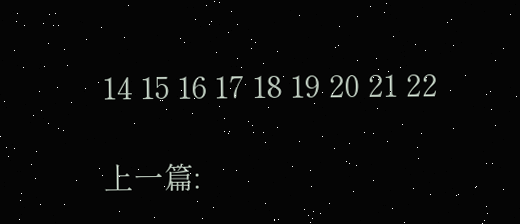14 15 16 17 18 19 20 21 22

上一篇: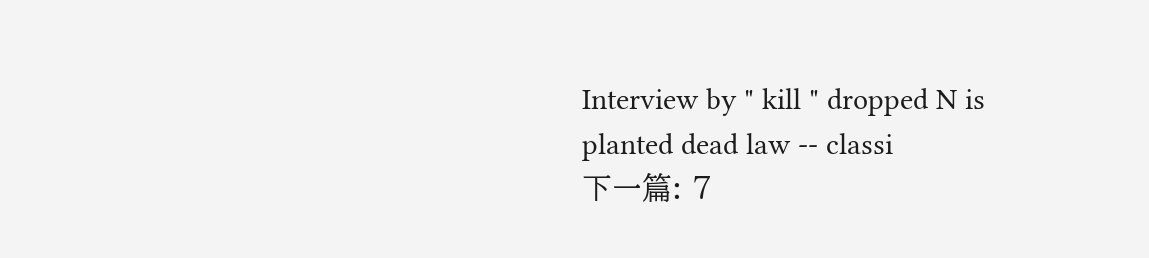Interview by " kill " dropped N is planted dead law -- classi
下一篇: 7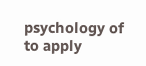psychology of to apply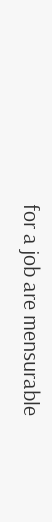for a job are mensurable